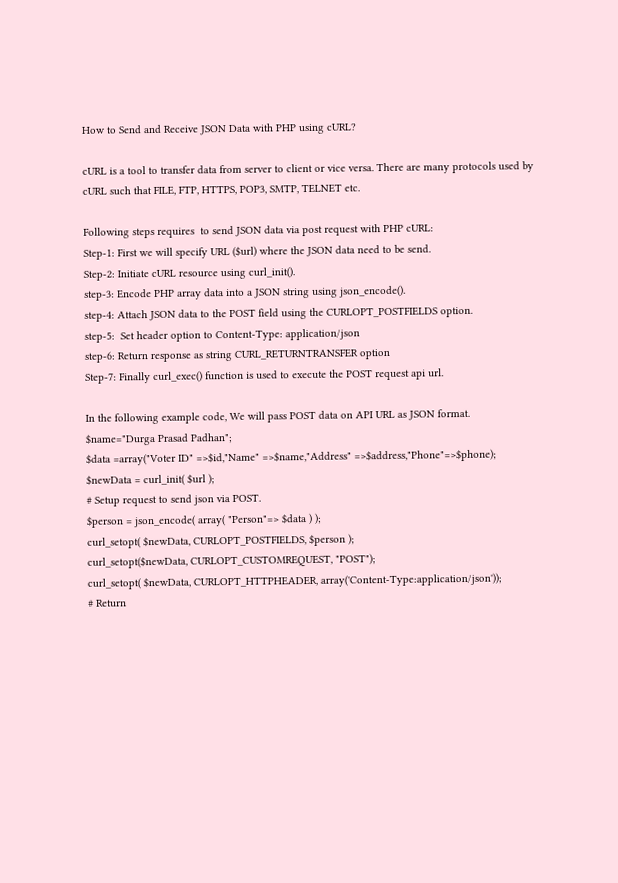How to Send and Receive JSON Data with PHP using cURL?

cURL is a tool to transfer data from server to client or vice versa. There are many protocols used by cURL such that FILE, FTP, HTTPS, POP3, SMTP, TELNET etc.

Following steps requires  to send JSON data via post request with PHP cURL:
Step-1: First we will specify URL ($url) where the JSON data need to be send.
Step-2: Initiate cURL resource using curl_init().
step-3: Encode PHP array data into a JSON string using json_encode().
step-4: Attach JSON data to the POST field using the CURLOPT_POSTFIELDS option.
step-5:  Set header option to Content-Type: application/json
step-6: Return response as string CURL_RETURNTRANSFER option
Step-7: Finally curl_exec() function is used to execute the POST request api url.

In the following example code, We will pass POST data on API URL as JSON format.
$name="Durga Prasad Padhan";
$data =array("Voter ID" =>$id,"Name" =>$name,"Address" =>$address,"Phone"=>$phone);
$newData = curl_init( $url );
# Setup request to send json via POST.
$person = json_encode( array( "Person"=> $data ) );
curl_setopt( $newData, CURLOPT_POSTFIELDS, $person );
curl_setopt($newData, CURLOPT_CUSTOMREQUEST, "POST");
curl_setopt( $newData, CURLOPT_HTTPHEADER, array('Content-Type:application/json'));
# Return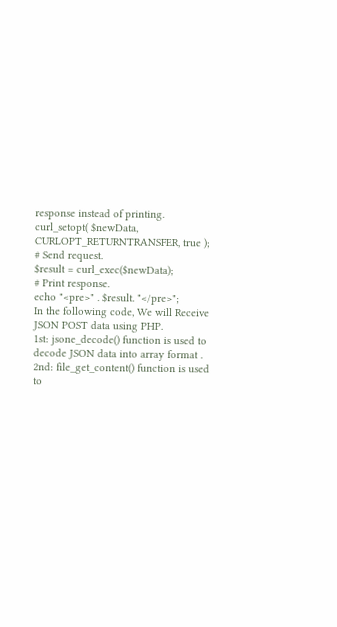response instead of printing.
curl_setopt( $newData, CURLOPT_RETURNTRANSFER, true );
# Send request.
$result = curl_exec($newData);
# Print response.
echo "<pre>" . $result. "</pre>";
In the following code, We will Receive JSON POST data using PHP.
1st: jsone_decode() function is used to decode JSON data into array format .
2nd: file_get_content() function is used to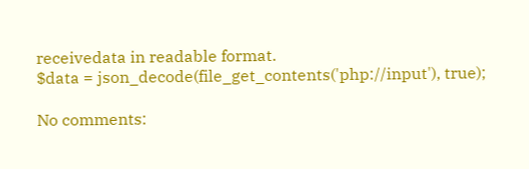receivedata in readable format.
$data = json_decode(file_get_contents('php://input'), true);

No comments: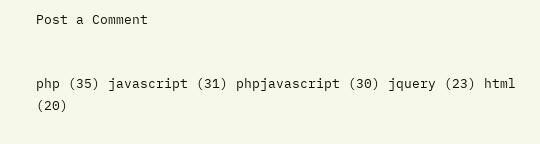Post a Comment


php (35) javascript (31) phpjavascript (30) jquery (23) html (20)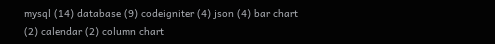mysql (14) database (9) codeigniter (4) json (4) bar chart (2) calendar (2) column chart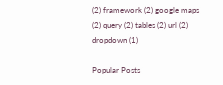(2) framework (2) google maps (2) query (2) tables (2) url (2) dropdown (1)

Popular Posts